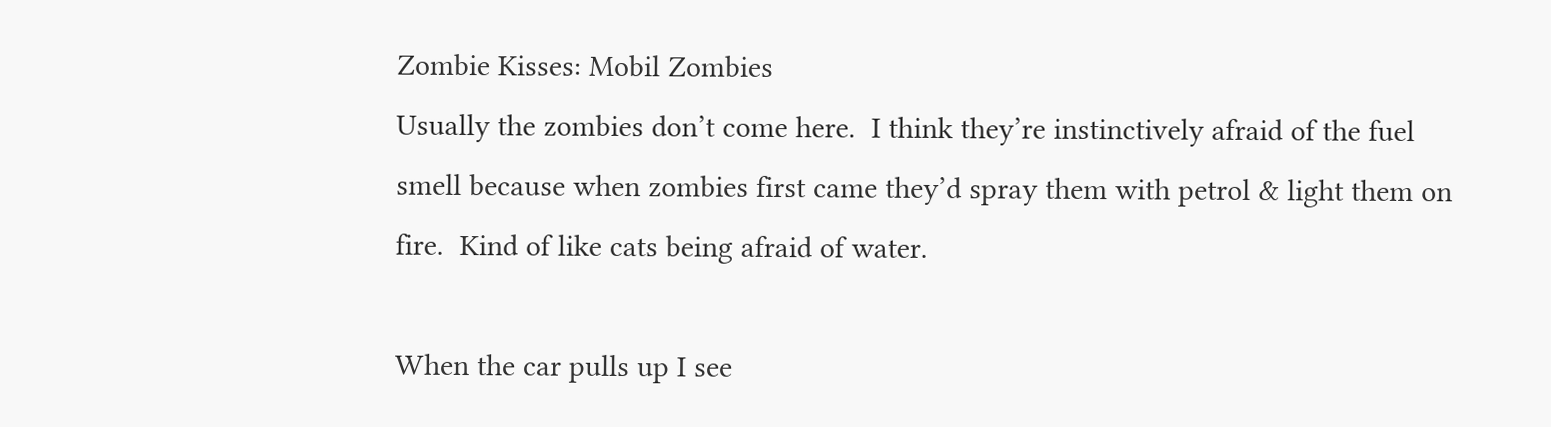Zombie Kisses: Mobil Zombies
Usually the zombies don’t come here.  I think they’re instinctively afraid of the fuel smell because when zombies first came they’d spray them with petrol & light them on fire.  Kind of like cats being afraid of water.

When the car pulls up I see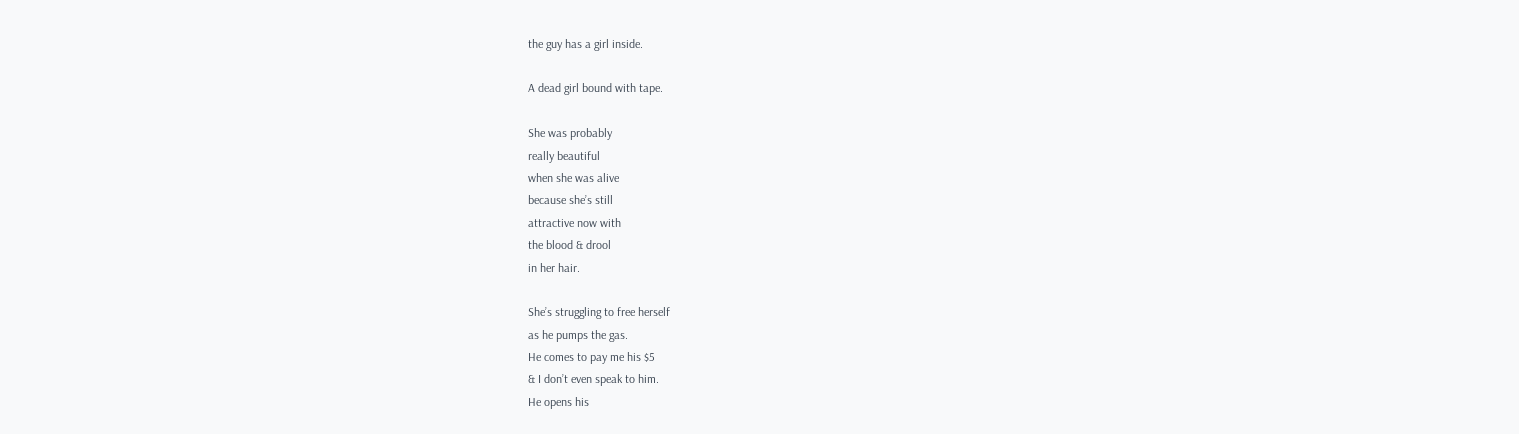the guy has a girl inside.

A dead girl bound with tape.

She was probably
really beautiful
when she was alive
because she’s still
attractive now with
the blood & drool
in her hair.

She’s struggling to free herself
as he pumps the gas.
He comes to pay me his $5
& I don’t even speak to him.
He opens his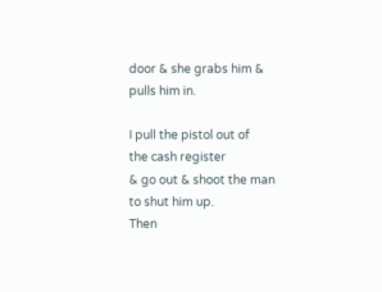door & she grabs him & pulls him in.

I pull the pistol out of
the cash register
& go out & shoot the man to shut him up.
Then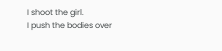I shoot the girl.
I push the bodies over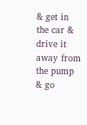& get in the car & drive it away from the pump & go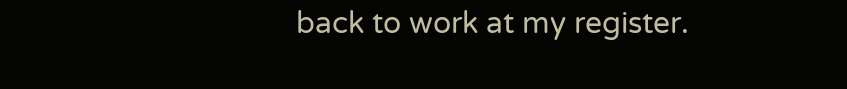back to work at my register.